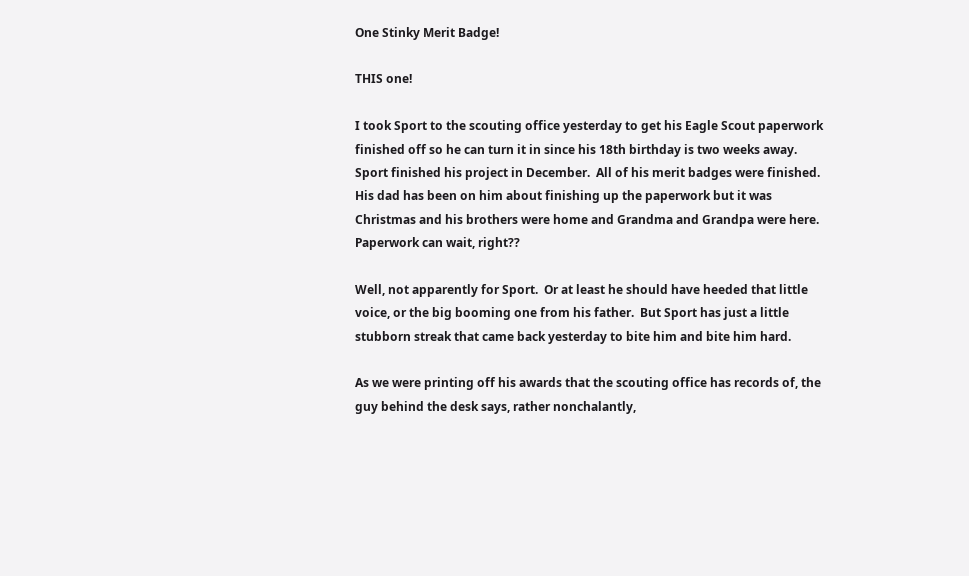One Stinky Merit Badge!

THIS one!

I took Sport to the scouting office yesterday to get his Eagle Scout paperwork finished off so he can turn it in since his 18th birthday is two weeks away.  Sport finished his project in December.  All of his merit badges were finished.  His dad has been on him about finishing up the paperwork but it was Christmas and his brothers were home and Grandma and Grandpa were here.  Paperwork can wait, right??

Well, not apparently for Sport.  Or at least he should have heeded that little voice, or the big booming one from his father.  But Sport has just a little stubborn streak that came back yesterday to bite him and bite him hard.

As we were printing off his awards that the scouting office has records of, the guy behind the desk says, rather nonchalantly,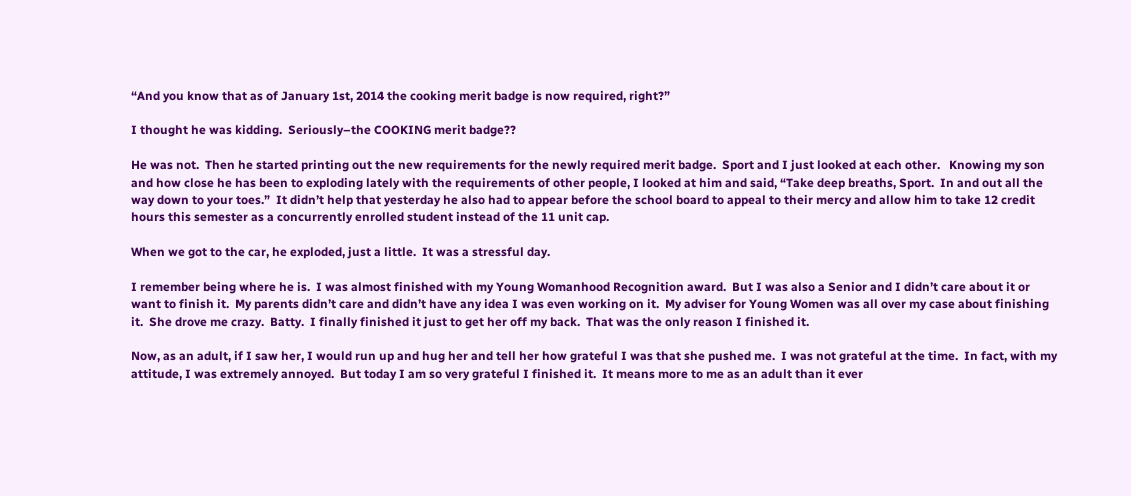“And you know that as of January 1st, 2014 the cooking merit badge is now required, right?”

I thought he was kidding.  Seriously–the COOKING merit badge??

He was not.  Then he started printing out the new requirements for the newly required merit badge.  Sport and I just looked at each other.   Knowing my son and how close he has been to exploding lately with the requirements of other people, I looked at him and said, “Take deep breaths, Sport.  In and out all the way down to your toes.”  It didn’t help that yesterday he also had to appear before the school board to appeal to their mercy and allow him to take 12 credit hours this semester as a concurrently enrolled student instead of the 11 unit cap.

When we got to the car, he exploded, just a little.  It was a stressful day.

I remember being where he is.  I was almost finished with my Young Womanhood Recognition award.  But I was also a Senior and I didn’t care about it or want to finish it.  My parents didn’t care and didn’t have any idea I was even working on it.  My adviser for Young Women was all over my case about finishing it.  She drove me crazy.  Batty.  I finally finished it just to get her off my back.  That was the only reason I finished it.

Now, as an adult, if I saw her, I would run up and hug her and tell her how grateful I was that she pushed me.  I was not grateful at the time.  In fact, with my attitude, I was extremely annoyed.  But today I am so very grateful I finished it.  It means more to me as an adult than it ever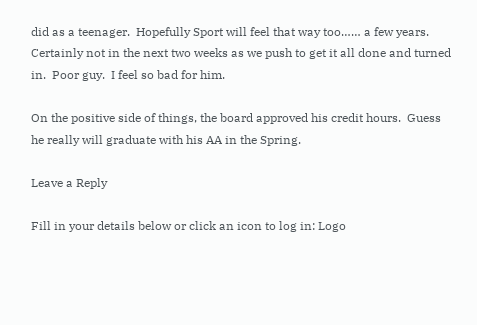did as a teenager.  Hopefully Sport will feel that way too…… a few years.  Certainly not in the next two weeks as we push to get it all done and turned in.  Poor guy.  I feel so bad for him.

On the positive side of things, the board approved his credit hours.  Guess he really will graduate with his AA in the Spring.

Leave a Reply

Fill in your details below or click an icon to log in: Logo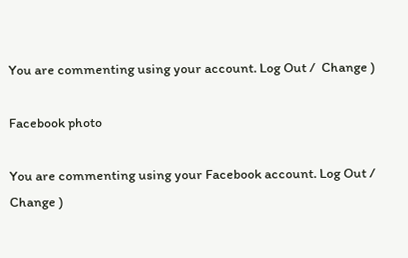You are commenting using your account. Log Out /  Change )

Facebook photo

You are commenting using your Facebook account. Log Out /  Change )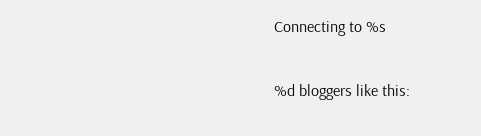Connecting to %s

%d bloggers like this: